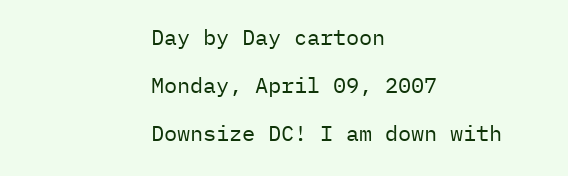Day by Day cartoon

Monday, April 09, 2007

Downsize DC! I am down with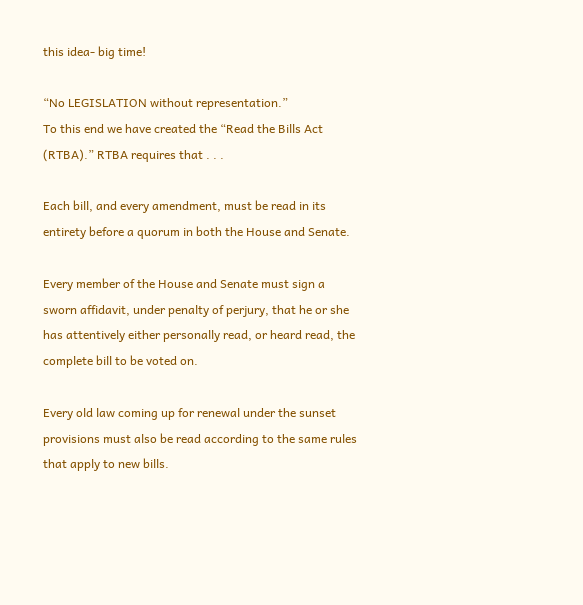this idea- big time!

“No LEGISLATION without representation.”
To this end we have created the “Read the Bills Act (RTBA).” RTBA requires that . . .

Each bill, and every amendment, must be read in its entirety before a quorum in both the House and Senate.

Every member of the House and Senate must sign a sworn affidavit, under penalty of perjury, that he or she has attentively either personally read, or heard read, the complete bill to be voted on.

Every old law coming up for renewal under the sunset provisions must also be read according to the same rules that apply to new bills.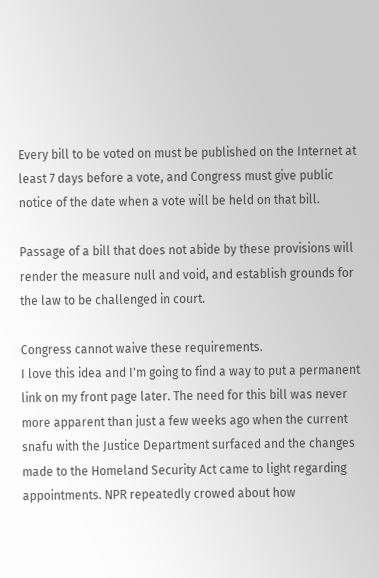Every bill to be voted on must be published on the Internet at least 7 days before a vote, and Congress must give public notice of the date when a vote will be held on that bill.

Passage of a bill that does not abide by these provisions will render the measure null and void, and establish grounds for the law to be challenged in court.

Congress cannot waive these requirements.
I love this idea and I'm going to find a way to put a permanent link on my front page later. The need for this bill was never more apparent than just a few weeks ago when the current snafu with the Justice Department surfaced and the changes made to the Homeland Security Act came to light regarding appointments. NPR repeatedly crowed about how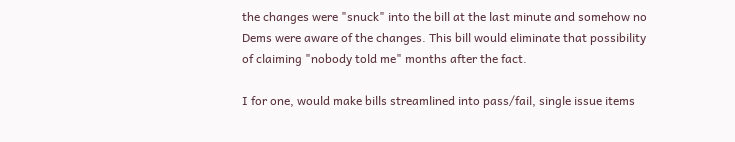the changes were "snuck" into the bill at the last minute and somehow no Dems were aware of the changes. This bill would eliminate that possibility of claiming "nobody told me" months after the fact.

I for one, would make bills streamlined into pass/fail, single issue items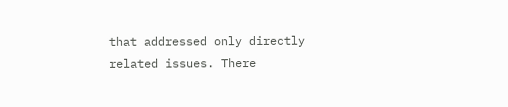that addressed only directly related issues. There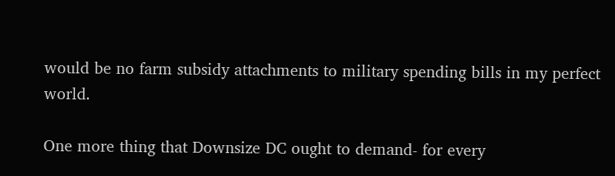would be no farm subsidy attachments to military spending bills in my perfect world.

One more thing that Downsize DC ought to demand- for every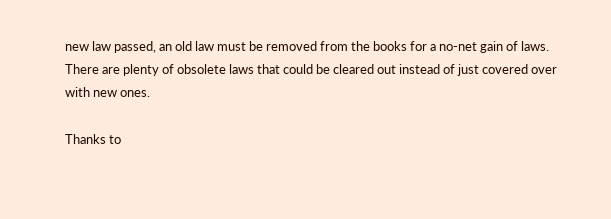new law passed, an old law must be removed from the books for a no-net gain of laws. There are plenty of obsolete laws that could be cleared out instead of just covered over with new ones.

Thanks to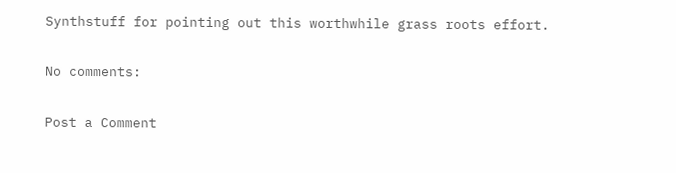Synthstuff for pointing out this worthwhile grass roots effort.

No comments:

Post a Comment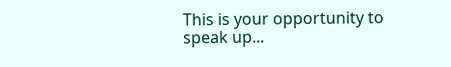This is your opportunity to speak up...